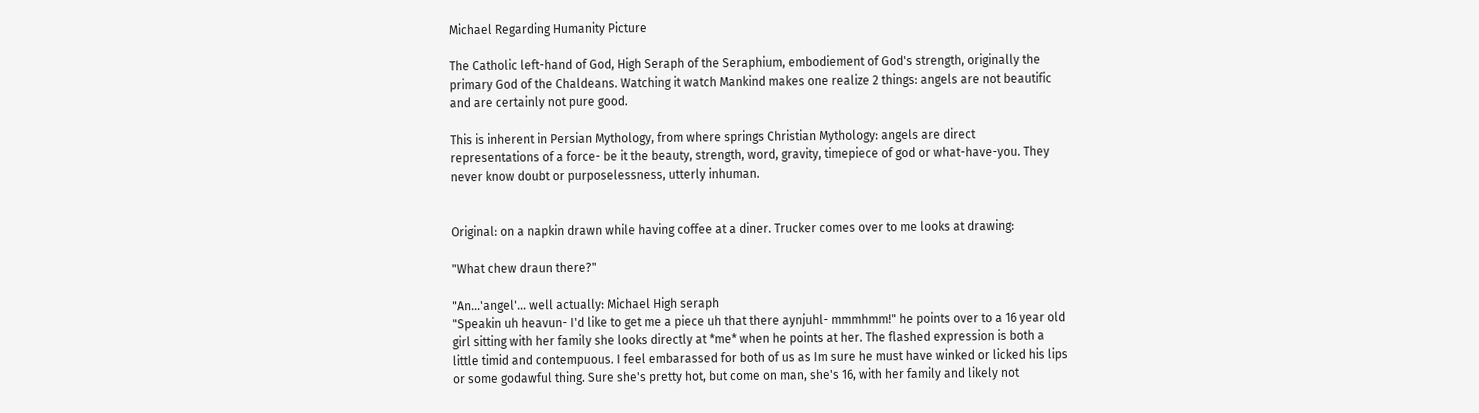Michael Regarding Humanity Picture

The Catholic left-hand of God, High Seraph of the Seraphium, embodiement of God's strength, originally the primary God of the Chaldeans. Watching it watch Mankind makes one realize 2 things: angels are not beautific and are certainly not pure good.

This is inherent in Persian Mythology, from where springs Christian Mythology: angels are direct representations of a force- be it the beauty, strength, word, gravity, timepiece of god or what-have-you. They never know doubt or purposelessness, utterly inhuman.


Original: on a napkin drawn while having coffee at a diner. Trucker comes over to me looks at drawing:

"What chew draun there?"

"An...'angel'... well actually: Michael High seraph
"Speakin uh heavun- I'd like to get me a piece uh that there aynjuhl- mmmhmm!" he points over to a 16 year old girl sitting with her family she looks directly at *me* when he points at her. The flashed expression is both a little timid and contempuous. I feel embarassed for both of us as Im sure he must have winked or licked his lips or some godawful thing. Sure she's pretty hot, but come on man, she's 16, with her family and likely not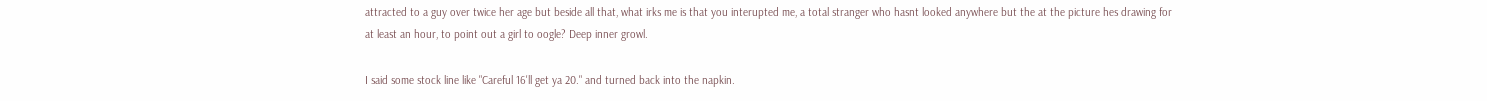attracted to a guy over twice her age but beside all that, what irks me is that you interupted me, a total stranger who hasnt looked anywhere but the at the picture hes drawing for at least an hour, to point out a girl to oogle? Deep inner growl.

I said some stock line like "Careful 16'll get ya 20." and turned back into the napkin.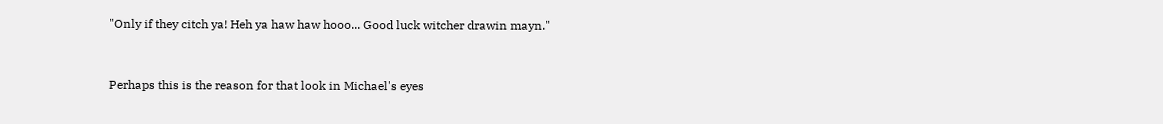"Only if they citch ya! Heh ya haw haw hooo... Good luck witcher drawin mayn."


Perhaps this is the reason for that look in Michael's eyes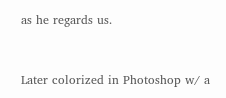as he regards us.


Later colorized in Photoshop w/ a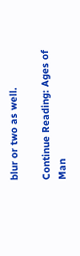blur or two as well.

Continue Reading: Ages of Man